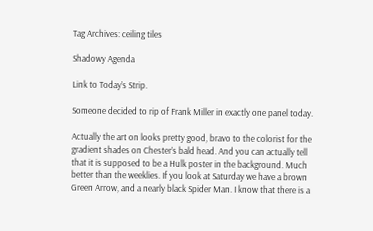Tag Archives: ceiling tiles

Shadowy Agenda

Link to Today’s Strip.

Someone decided to rip of Frank Miller in exactly one panel today.

Actually the art on looks pretty good, bravo to the colorist for the gradient shades on Chester’s bald head. And you can actually tell that it is supposed to be a Hulk poster in the background. Much better than the weeklies. If you look at Saturday we have a brown Green Arrow, and a nearly black Spider Man. I know that there is a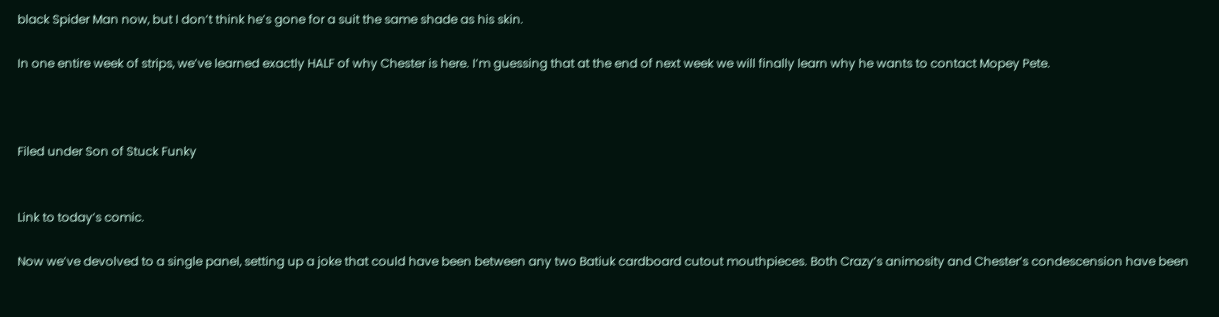black Spider Man now, but I don’t think he’s gone for a suit the same shade as his skin.

In one entire week of strips, we’ve learned exactly HALF of why Chester is here. I’m guessing that at the end of next week we will finally learn why he wants to contact Mopey Pete.



Filed under Son of Stuck Funky


Link to today’s comic.

Now we’ve devolved to a single panel, setting up a joke that could have been between any two Batiuk cardboard cutout mouthpieces. Both Crazy’s animosity and Chester’s condescension have been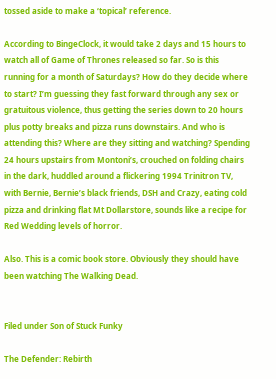tossed aside to make a ‘topical’ reference.

According to BingeClock, it would take 2 days and 15 hours to watch all of Game of Thrones released so far. So is this running for a month of Saturdays? How do they decide where to start? I’m guessing they fast forward through any sex or gratuitous violence, thus getting the series down to 20 hours plus potty breaks and pizza runs downstairs. And who is attending this? Where are they sitting and watching? Spending 24 hours upstairs from Montoni’s, crouched on folding chairs in the dark, huddled around a flickering 1994 Trinitron TV, with Bernie, Bernie’s black friends, DSH and Crazy, eating cold pizza and drinking flat Mt Dollarstore, sounds like a recipe for Red Wedding levels of horror.

Also. This is a comic book store. Obviously they should have been watching The Walking Dead.


Filed under Son of Stuck Funky

The Defender: Rebirth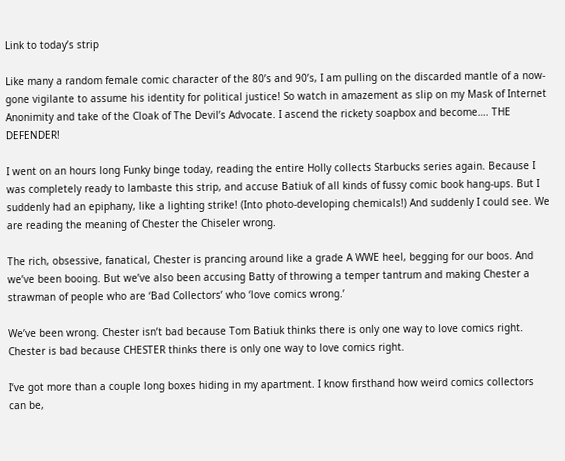Link to today’s strip

Like many a random female comic character of the 80’s and 90’s, I am pulling on the discarded mantle of a now-gone vigilante to assume his identity for political justice! So watch in amazement as slip on my Mask of Internet Anonimity and take of the Cloak of The Devil’s Advocate. I ascend the rickety soapbox and become…. THE DEFENDER!

I went on an hours long Funky binge today, reading the entire Holly collects Starbucks series again. Because I was completely ready to lambaste this strip, and accuse Batiuk of all kinds of fussy comic book hang-ups. But I suddenly had an epiphany, like a lighting strike! (Into photo-developing chemicals!) And suddenly I could see. We are reading the meaning of Chester the Chiseler wrong.

The rich, obsessive, fanatical, Chester is prancing around like a grade A WWE heel, begging for our boos. And we’ve been booing. But we’ve also been accusing Batty of throwing a temper tantrum and making Chester a strawman of people who are ‘Bad Collectors’ who ‘love comics wrong.’

We’ve been wrong. Chester isn’t bad because Tom Batiuk thinks there is only one way to love comics right. Chester is bad because CHESTER thinks there is only one way to love comics right.

I’ve got more than a couple long boxes hiding in my apartment. I know firsthand how weird comics collectors can be,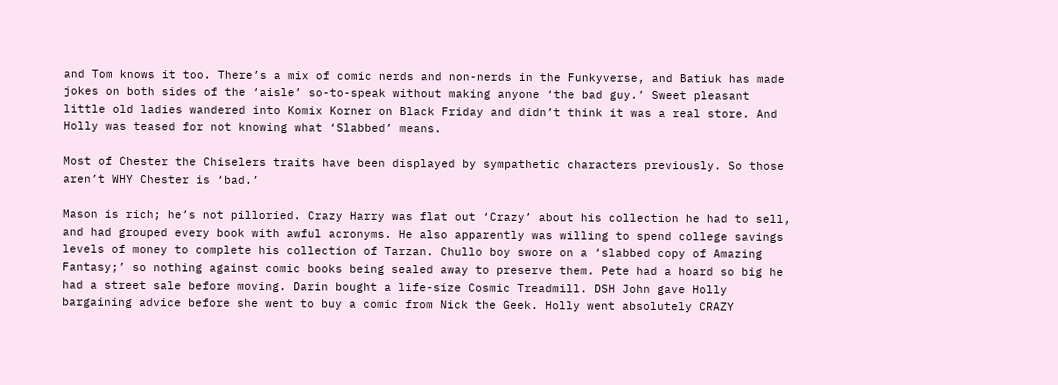and Tom knows it too. There’s a mix of comic nerds and non-nerds in the Funkyverse, and Batiuk has made jokes on both sides of the ‘aisle’ so-to-speak without making anyone ‘the bad guy.’ Sweet pleasant little old ladies wandered into Komix Korner on Black Friday and didn’t think it was a real store. And Holly was teased for not knowing what ‘Slabbed’ means.

Most of Chester the Chiselers traits have been displayed by sympathetic characters previously. So those aren’t WHY Chester is ‘bad.’

Mason is rich; he’s not pilloried. Crazy Harry was flat out ‘Crazy’ about his collection he had to sell, and had grouped every book with awful acronyms. He also apparently was willing to spend college savings levels of money to complete his collection of Tarzan. Chullo boy swore on a ‘slabbed copy of Amazing Fantasy;’ so nothing against comic books being sealed away to preserve them. Pete had a hoard so big he had a street sale before moving. Darin bought a life-size Cosmic Treadmill. DSH John gave Holly bargaining advice before she went to buy a comic from Nick the Geek. Holly went absolutely CRAZY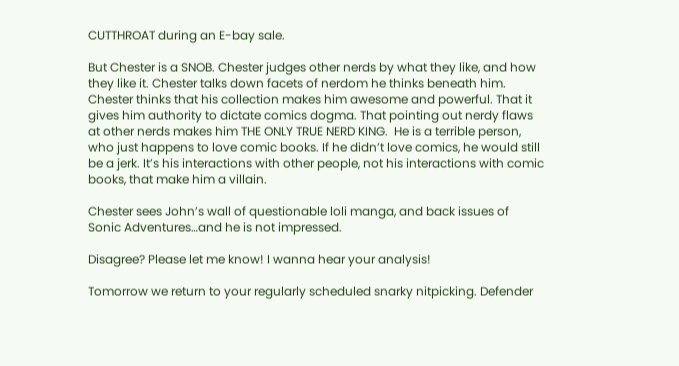CUTTHROAT during an E-bay sale.

But Chester is a SNOB. Chester judges other nerds by what they like, and how they like it. Chester talks down facets of nerdom he thinks beneath him. Chester thinks that his collection makes him awesome and powerful. That it gives him authority to dictate comics dogma. That pointing out nerdy flaws at other nerds makes him THE ONLY TRUE NERD KING.  He is a terrible person, who just happens to love comic books. If he didn’t love comics, he would still be a jerk. It’s his interactions with other people, not his interactions with comic books, that make him a villain.

Chester sees John’s wall of questionable loli manga, and back issues of Sonic Adventures…and he is not impressed.

Disagree? Please let me know! I wanna hear your analysis!

Tomorrow we return to your regularly scheduled snarky nitpicking. Defender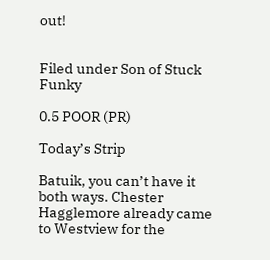out!


Filed under Son of Stuck Funky

0.5 POOR (PR)

Today’s Strip

Batuik, you can’t have it both ways. Chester Hagglemore already came to Westview for the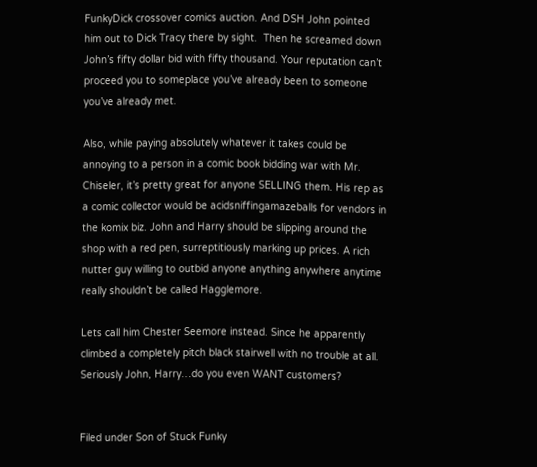FunkyDick crossover comics auction. And DSH John pointed him out to Dick Tracy there by sight.  Then he screamed down John’s fifty dollar bid with fifty thousand. Your reputation can’t proceed you to someplace you’ve already been to someone you’ve already met.

Also, while paying absolutely whatever it takes could be annoying to a person in a comic book bidding war with Mr. Chiseler, it’s pretty great for anyone SELLING them. His rep as a comic collector would be acidsniffingamazeballs for vendors in the komix biz. John and Harry should be slipping around the shop with a red pen, surreptitiously marking up prices. A rich nutter guy willing to outbid anyone anything anywhere anytime really shouldn’t be called Hagglemore.

Lets call him Chester Seemore instead. Since he apparently climbed a completely pitch black stairwell with no trouble at all. Seriously John, Harry…do you even WANT customers?


Filed under Son of Stuck Funky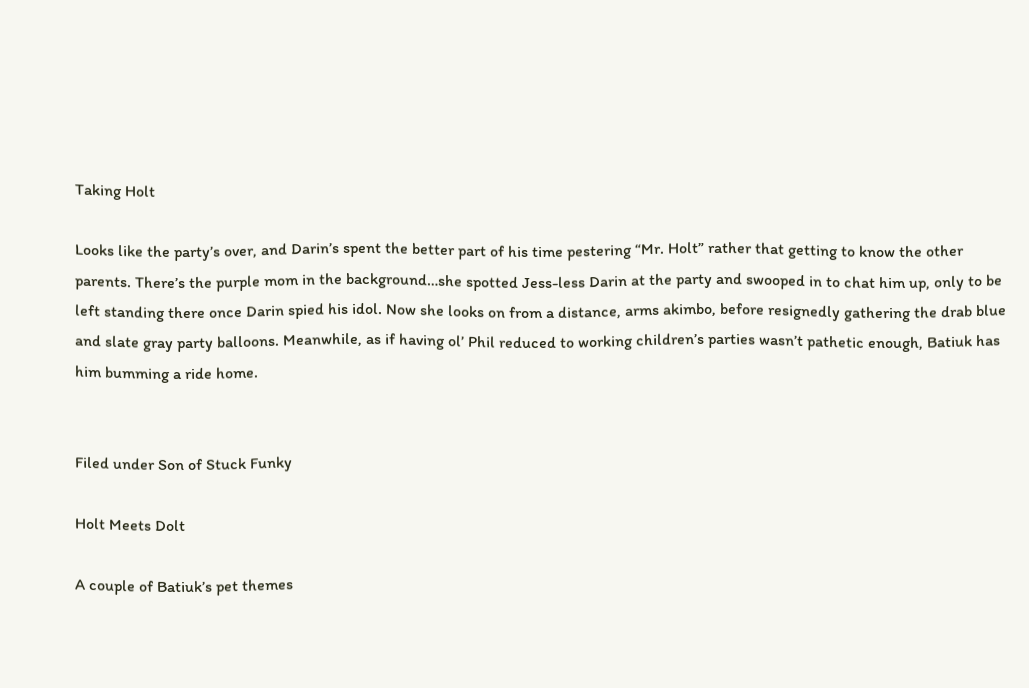Taking Holt

Looks like the party’s over, and Darin’s spent the better part of his time pestering “Mr. Holt” rather that getting to know the other parents. There’s the purple mom in the background…she spotted Jess-less Darin at the party and swooped in to chat him up, only to be left standing there once Darin spied his idol. Now she looks on from a distance, arms akimbo, before resignedly gathering the drab blue and slate gray party balloons. Meanwhile, as if having ol’ Phil reduced to working children’s parties wasn’t pathetic enough, Batiuk has him bumming a ride home.


Filed under Son of Stuck Funky

Holt Meets Dolt

A couple of Batiuk’s pet themes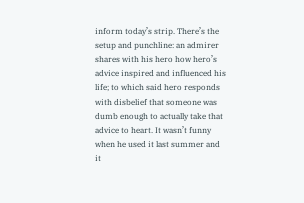inform today’s strip. There’s the setup and punchline: an admirer shares with his hero how hero’s advice inspired and influenced his life; to which said hero responds with disbelief that someone was dumb enough to actually take that advice to heart. It wasn’t funny when he used it last summer and it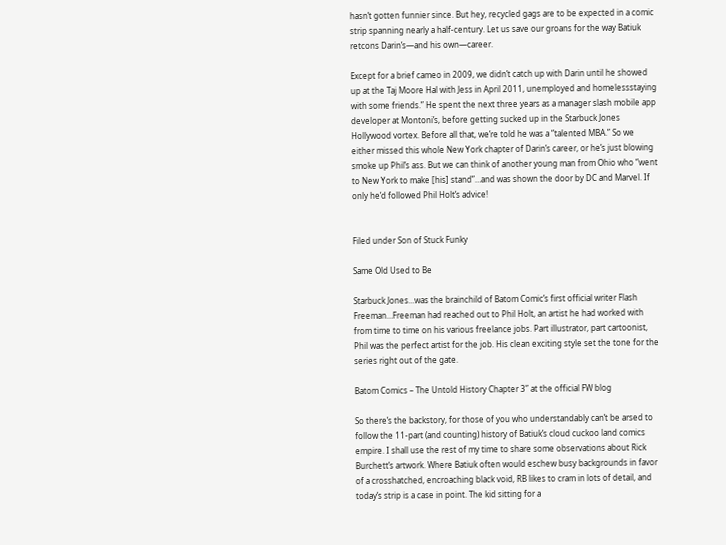hasn’t gotten funnier since. But hey, recycled gags are to be expected in a comic strip spanning nearly a half-century. Let us save our groans for the way Batiuk retcons Darin’s—and his own—career.

Except for a brief cameo in 2009, we didn’t catch up with Darin until he showed up at the Taj Moore Hal with Jess in April 2011, unemployed and homelessstaying with some friends.” He spent the next three years as a manager slash mobile app developer at Montoni’s, before getting sucked up in the Starbuck Jones Hollywood vortex. Before all that, we’re told he was a “talented MBA.” So we either missed this whole New York chapter of Darin’s career, or he’s just blowing smoke up Phil’s ass. But we can think of another young man from Ohio who “went to New York to make [his] stand”…and was shown the door by DC and Marvel. If only he’d followed Phil Holt’s advice!


Filed under Son of Stuck Funky

Same Old Used to Be

Starbuck Jones…was the brainchild of Batom Comic’s first official writer Flash Freeman…Freeman had reached out to Phil Holt, an artist he had worked with from time to time on his various freelance jobs. Part illustrator, part cartoonist, Phil was the perfect artist for the job. His clean exciting style set the tone for the series right out of the gate.

Batom Comics – The Untold History Chapter 3” at the official FW blog

So there’s the backstory, for those of you who understandably can’t be arsed to follow the 11-part (and counting) history of Batiuk’s cloud cuckoo land comics empire. I shall use the rest of my time to share some observations about Rick Burchett’s artwork. Where Batiuk often would eschew busy backgrounds in favor of a crosshatched, encroaching black void, RB likes to cram in lots of detail, and today’s strip is a case in point. The kid sitting for a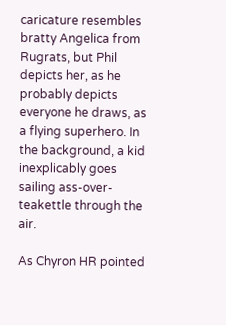caricature resembles bratty Angelica from Rugrats, but Phil depicts her, as he probably depicts everyone he draws, as a flying superhero. In the background, a kid inexplicably goes sailing ass-over-teakettle through the air.

As Chyron HR pointed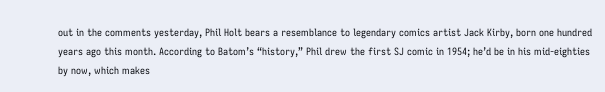out in the comments yesterday, Phil Holt bears a resemblance to legendary comics artist Jack Kirby, born one hundred years ago this month. According to Batom’s “history,” Phil drew the first SJ comic in 1954; he’d be in his mid-eighties by now, which makes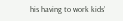his having to work kids’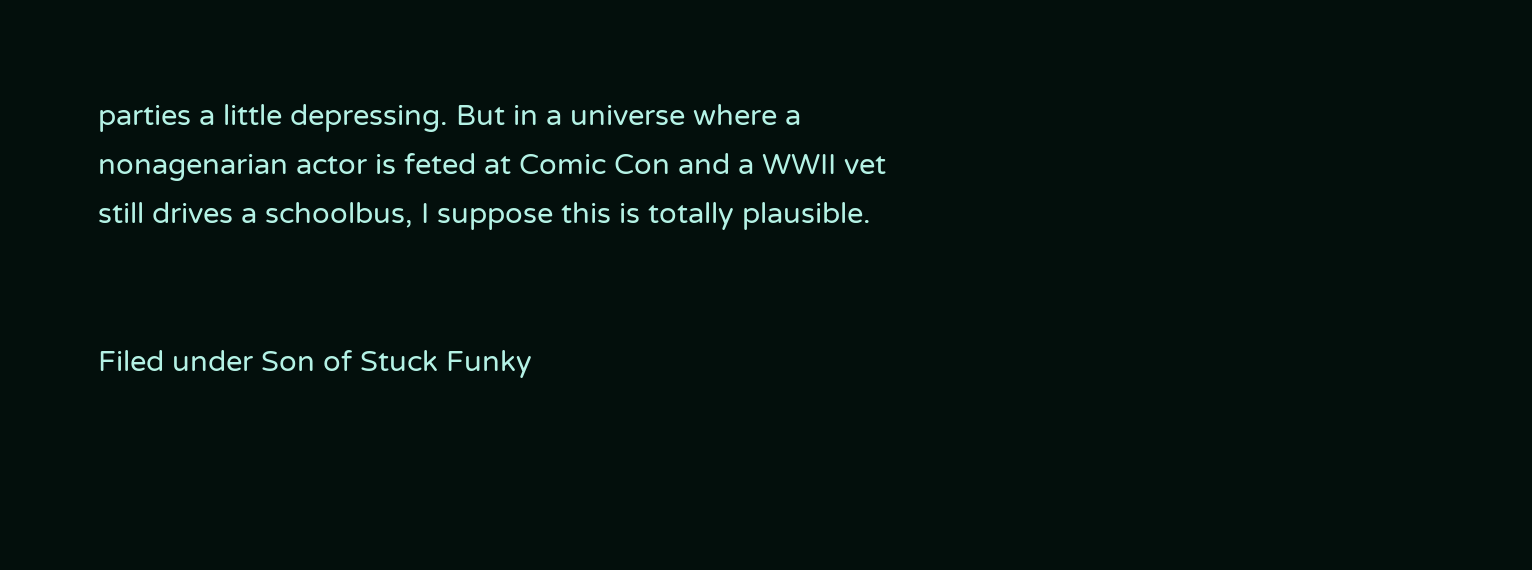parties a little depressing. But in a universe where a nonagenarian actor is feted at Comic Con and a WWII vet still drives a schoolbus, I suppose this is totally plausible.


Filed under Son of Stuck Funky